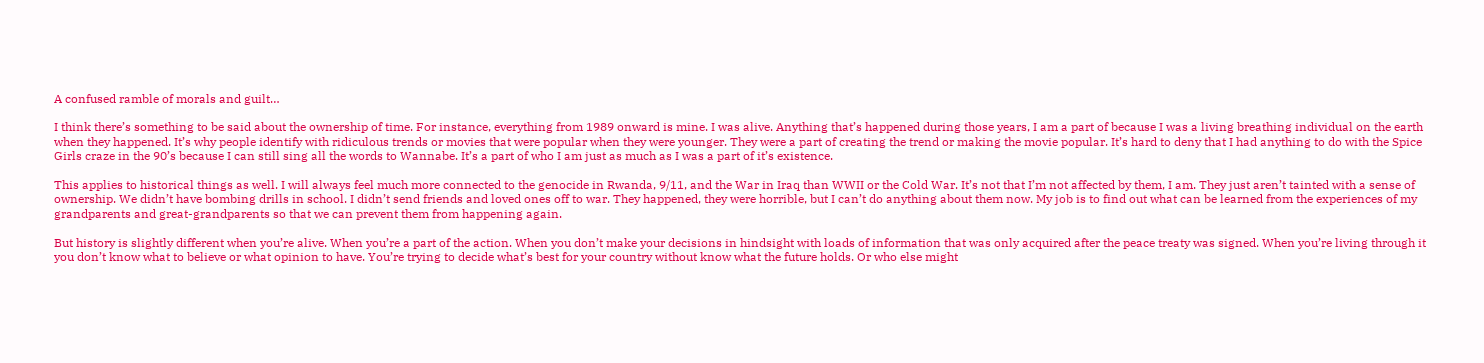A confused ramble of morals and guilt…

I think there’s something to be said about the ownership of time. For instance, everything from 1989 onward is mine. I was alive. Anything that’s happened during those years, I am a part of because I was a living breathing individual on the earth when they happened. It’s why people identify with ridiculous trends or movies that were popular when they were younger. They were a part of creating the trend or making the movie popular. It’s hard to deny that I had anything to do with the Spice Girls craze in the 90’s because I can still sing all the words to Wannabe. It’s a part of who I am just as much as I was a part of it’s existence.

This applies to historical things as well. I will always feel much more connected to the genocide in Rwanda, 9/11, and the War in Iraq than WWII or the Cold War. It’s not that I’m not affected by them, I am. They just aren’t tainted with a sense of ownership. We didn’t have bombing drills in school. I didn’t send friends and loved ones off to war. They happened, they were horrible, but I can’t do anything about them now. My job is to find out what can be learned from the experiences of my grandparents and great-grandparents so that we can prevent them from happening again.

But history is slightly different when you’re alive. When you’re a part of the action. When you don’t make your decisions in hindsight with loads of information that was only acquired after the peace treaty was signed. When you’re living through it you don’t know what to believe or what opinion to have. You’re trying to decide what’s best for your country without know what the future holds. Or who else might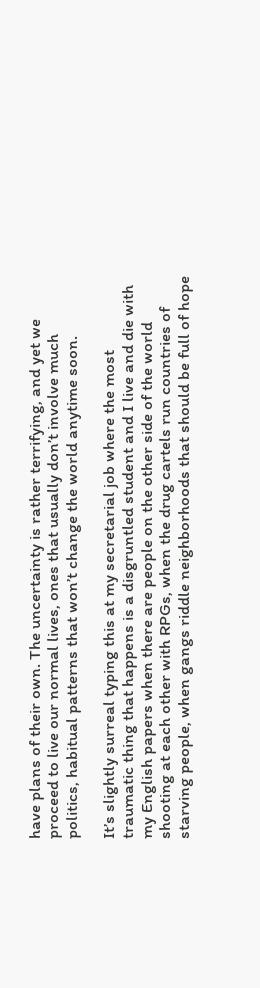have plans of their own. The uncertainty is rather terrifying, and yet we proceed to live our normal lives, ones that usually don’t involve much politics, habitual patterns that won’t change the world anytime soon.

It’s slightly surreal typing this at my secretarial job where the most traumatic thing that happens is a disgruntled student and I live and die with my English papers when there are people on the other side of the world shooting at each other with RPGs, when the drug cartels run countries of starving people, when gangs riddle neighborhoods that should be full of hope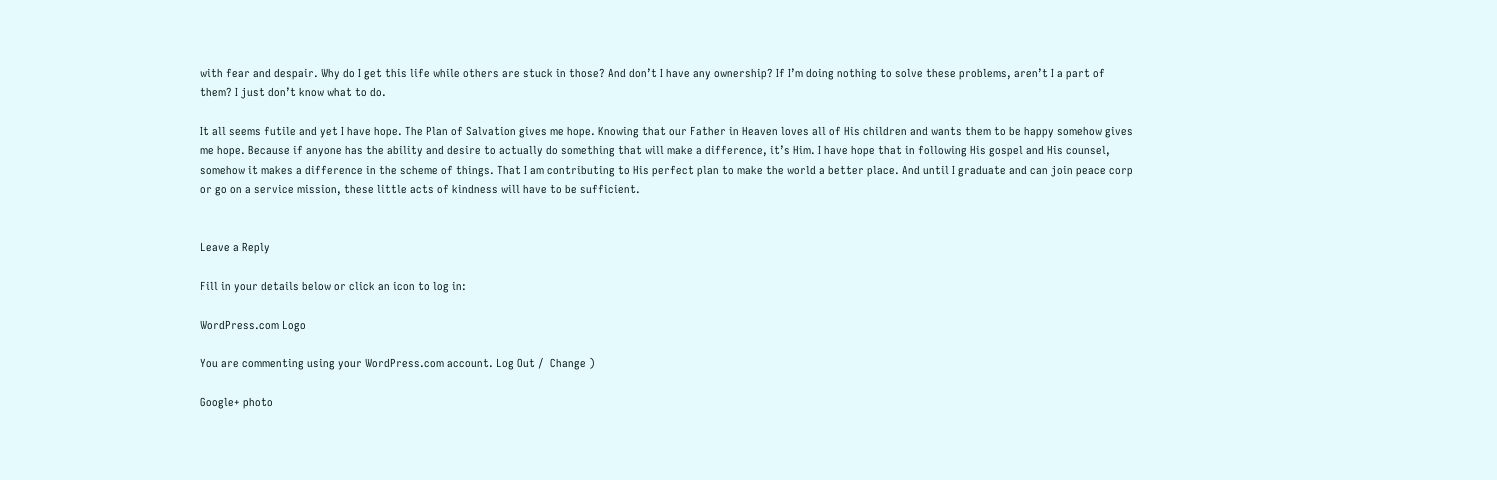with fear and despair. Why do I get this life while others are stuck in those? And don’t I have any ownership? If I’m doing nothing to solve these problems, aren’t I a part of them? I just don’t know what to do.

It all seems futile and yet I have hope. The Plan of Salvation gives me hope. Knowing that our Father in Heaven loves all of His children and wants them to be happy somehow gives me hope. Because if anyone has the ability and desire to actually do something that will make a difference, it’s Him. I have hope that in following His gospel and His counsel, somehow it makes a difference in the scheme of things. That I am contributing to His perfect plan to make the world a better place. And until I graduate and can join peace corp or go on a service mission, these little acts of kindness will have to be sufficient.


Leave a Reply

Fill in your details below or click an icon to log in:

WordPress.com Logo

You are commenting using your WordPress.com account. Log Out /  Change )

Google+ photo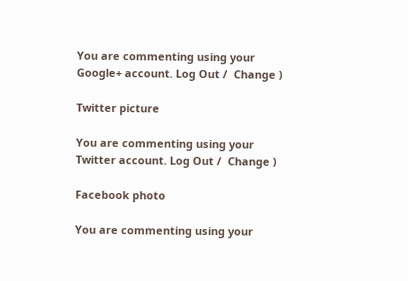You are commenting using your Google+ account. Log Out /  Change )

Twitter picture

You are commenting using your Twitter account. Log Out /  Change )

Facebook photo

You are commenting using your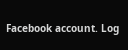Facebook account. Log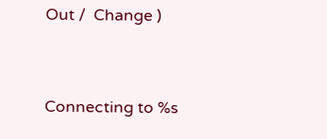Out /  Change )


Connecting to %s